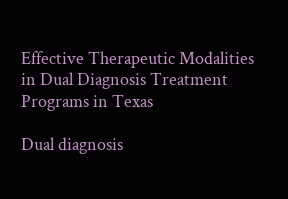Effective Therapeutic Modalities in Dual Diagnosis Treatment Programs in Texas

Dual diagnosis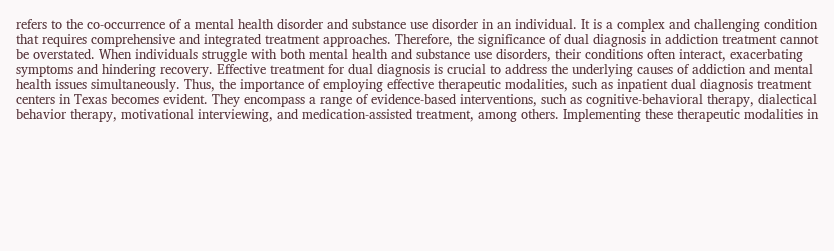refers to the co-occurrence of a mental health disorder and substance use disorder in an individual. It is a complex and challenging condition that requires comprehensive and integrated treatment approaches. Therefore, the significance of dual diagnosis in addiction treatment cannot be overstated. When individuals struggle with both mental health and substance use disorders, their conditions often interact, exacerbating symptoms and hindering recovery. Effective treatment for dual diagnosis is crucial to address the underlying causes of addiction and mental health issues simultaneously. Thus, the importance of employing effective therapeutic modalities, such as inpatient dual diagnosis treatment centers in Texas becomes evident. They encompass a range of evidence-based interventions, such as cognitive-behavioral therapy, dialectical behavior therapy, motivational interviewing, and medication-assisted treatment, among others. Implementing these therapeutic modalities in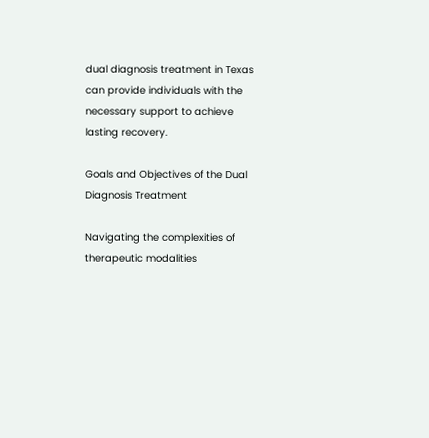dual diagnosis treatment in Texas can provide individuals with the necessary support to achieve lasting recovery.

Goals and Objectives of the Dual Diagnosis Treatment

Navigating the complexities of therapeutic modalities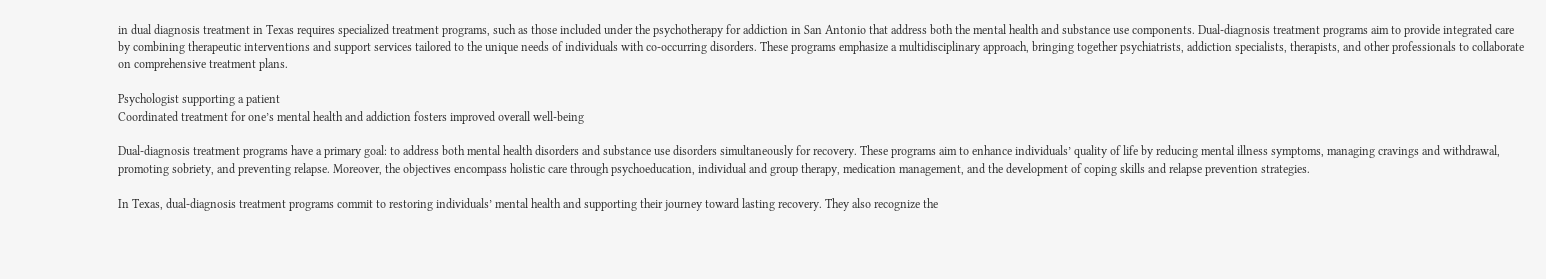in dual diagnosis treatment in Texas requires specialized treatment programs, such as those included under the psychotherapy for addiction in San Antonio that address both the mental health and substance use components. Dual-diagnosis treatment programs aim to provide integrated care by combining therapeutic interventions and support services tailored to the unique needs of individuals with co-occurring disorders. These programs emphasize a multidisciplinary approach, bringing together psychiatrists, addiction specialists, therapists, and other professionals to collaborate on comprehensive treatment plans.

Psychologist supporting a patient
Coordinated treatment for one’s mental health and addiction fosters improved overall well-being

Dual-diagnosis treatment programs have a primary goal: to address both mental health disorders and substance use disorders simultaneously for recovery. These programs aim to enhance individuals’ quality of life by reducing mental illness symptoms, managing cravings and withdrawal, promoting sobriety, and preventing relapse. Moreover, the objectives encompass holistic care through psychoeducation, individual and group therapy, medication management, and the development of coping skills and relapse prevention strategies.

In Texas, dual-diagnosis treatment programs commit to restoring individuals’ mental health and supporting their journey toward lasting recovery. They also recognize the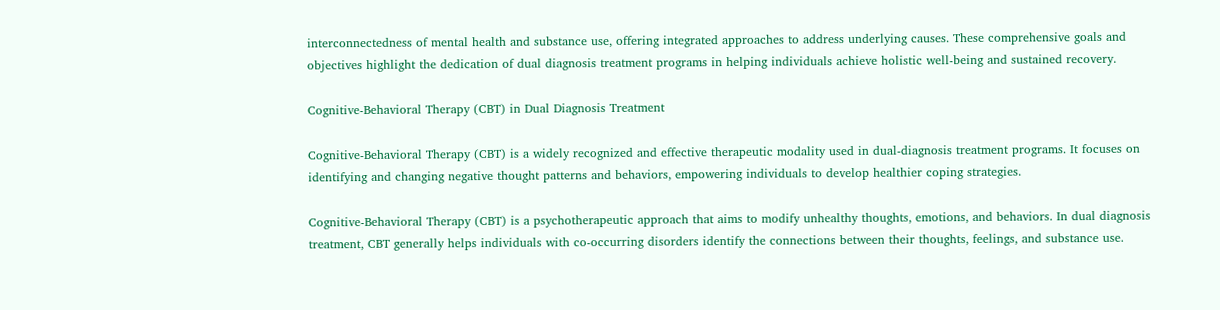interconnectedness of mental health and substance use, offering integrated approaches to address underlying causes. These comprehensive goals and objectives highlight the dedication of dual diagnosis treatment programs in helping individuals achieve holistic well-being and sustained recovery.

Cognitive-Behavioral Therapy (CBT) in Dual Diagnosis Treatment

Cognitive-Behavioral Therapy (CBT) is a widely recognized and effective therapeutic modality used in dual-diagnosis treatment programs. It focuses on identifying and changing negative thought patterns and behaviors, empowering individuals to develop healthier coping strategies.

Cognitive-Behavioral Therapy (CBT) is a psychotherapeutic approach that aims to modify unhealthy thoughts, emotions, and behaviors. In dual diagnosis treatment, CBT generally helps individuals with co-occurring disorders identify the connections between their thoughts, feelings, and substance use.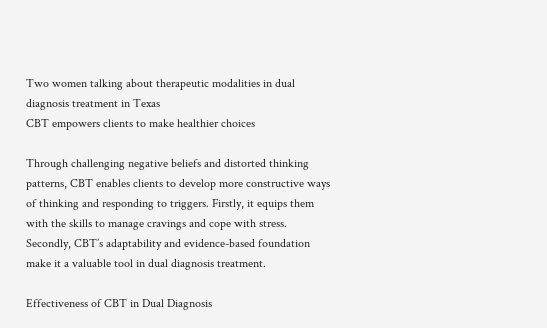Two women talking about therapeutic modalities in dual diagnosis treatment in Texas
CBT empowers clients to make healthier choices

Through challenging negative beliefs and distorted thinking patterns, CBT enables clients to develop more constructive ways of thinking and responding to triggers. Firstly, it equips them with the skills to manage cravings and cope with stress. Secondly, CBT’s adaptability and evidence-based foundation make it a valuable tool in dual diagnosis treatment.

Effectiveness of CBT in Dual Diagnosis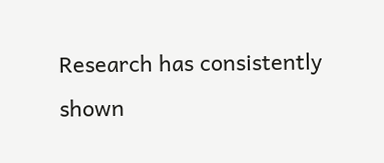Research has consistently shown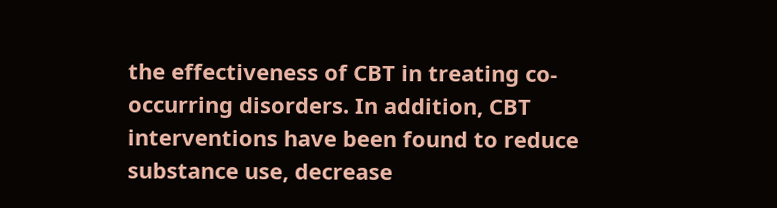the effectiveness of CBT in treating co-occurring disorders. In addition, CBT interventions have been found to reduce substance use, decrease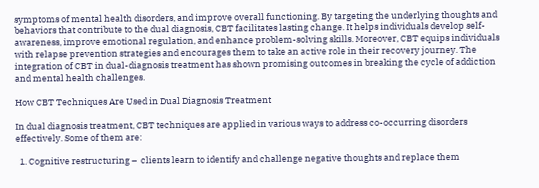symptoms of mental health disorders, and improve overall functioning. By targeting the underlying thoughts and behaviors that contribute to the dual diagnosis, CBT facilitates lasting change. It helps individuals develop self-awareness, improve emotional regulation, and enhance problem-solving skills. Moreover, CBT equips individuals with relapse prevention strategies and encourages them to take an active role in their recovery journey. The integration of CBT in dual-diagnosis treatment has shown promising outcomes in breaking the cycle of addiction and mental health challenges.

How CBT Techniques Are Used in Dual Diagnosis Treatment

In dual diagnosis treatment, CBT techniques are applied in various ways to address co-occurring disorders effectively. Some of them are:

  1. Cognitive restructuring –  clients learn to identify and challenge negative thoughts and replace them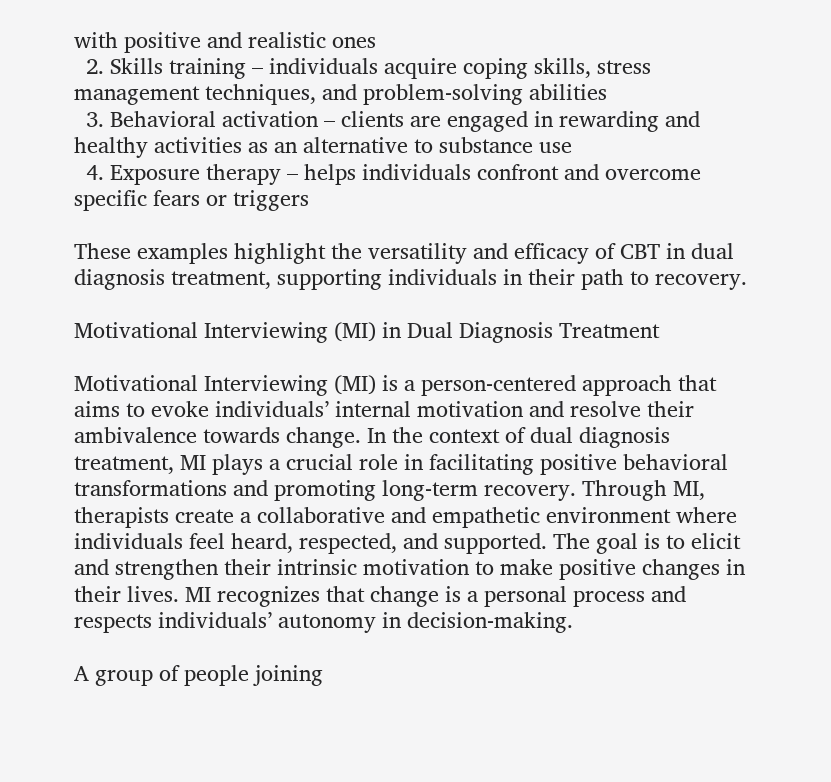with positive and realistic ones
  2. Skills training – individuals acquire coping skills, stress management techniques, and problem-solving abilities
  3. Behavioral activation – clients are engaged in rewarding and healthy activities as an alternative to substance use
  4. Exposure therapy – helps individuals confront and overcome specific fears or triggers

These examples highlight the versatility and efficacy of CBT in dual diagnosis treatment, supporting individuals in their path to recovery.

Motivational Interviewing (MI) in Dual Diagnosis Treatment

Motivational Interviewing (MI) is a person-centered approach that aims to evoke individuals’ internal motivation and resolve their ambivalence towards change. In the context of dual diagnosis treatment, MI plays a crucial role in facilitating positive behavioral transformations and promoting long-term recovery. Through MI, therapists create a collaborative and empathetic environment where individuals feel heard, respected, and supported. The goal is to elicit and strengthen their intrinsic motivation to make positive changes in their lives. MI recognizes that change is a personal process and respects individuals’ autonomy in decision-making.

A group of people joining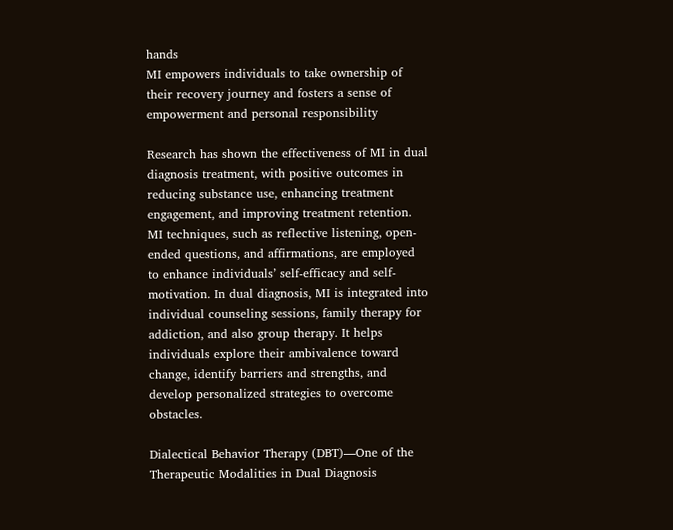hands
MI empowers individuals to take ownership of their recovery journey and fosters a sense of empowerment and personal responsibility

Research has shown the effectiveness of MI in dual diagnosis treatment, with positive outcomes in reducing substance use, enhancing treatment engagement, and improving treatment retention. MI techniques, such as reflective listening, open-ended questions, and affirmations, are employed to enhance individuals’ self-efficacy and self-motivation. In dual diagnosis, MI is integrated into individual counseling sessions, family therapy for addiction, and also group therapy. It helps individuals explore their ambivalence toward change, identify barriers and strengths, and develop personalized strategies to overcome obstacles.

Dialectical Behavior Therapy (DBT)—One of the Therapeutic Modalities in Dual Diagnosis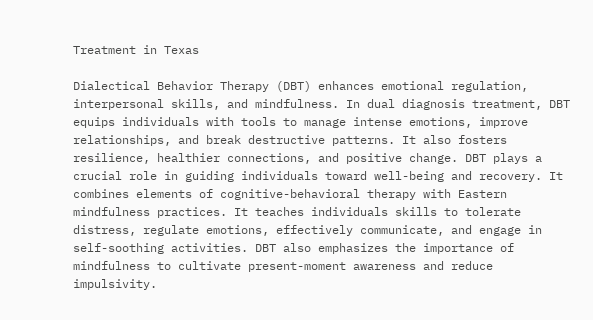Treatment in Texas

Dialectical Behavior Therapy (DBT) enhances emotional regulation, interpersonal skills, and mindfulness. In dual diagnosis treatment, DBT equips individuals with tools to manage intense emotions, improve relationships, and break destructive patterns. It also fosters resilience, healthier connections, and positive change. DBT plays a crucial role in guiding individuals toward well-being and recovery. It combines elements of cognitive-behavioral therapy with Eastern mindfulness practices. It teaches individuals skills to tolerate distress, regulate emotions, effectively communicate, and engage in self-soothing activities. DBT also emphasizes the importance of mindfulness to cultivate present-moment awareness and reduce impulsivity.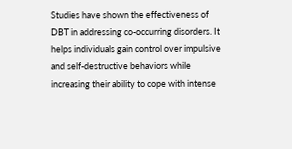Studies have shown the effectiveness of DBT in addressing co-occurring disorders. It helps individuals gain control over impulsive and self-destructive behaviors while increasing their ability to cope with intense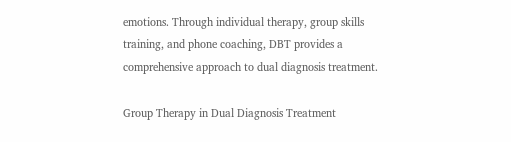emotions. Through individual therapy, group skills training, and phone coaching, DBT provides a comprehensive approach to dual diagnosis treatment.

Group Therapy in Dual Diagnosis Treatment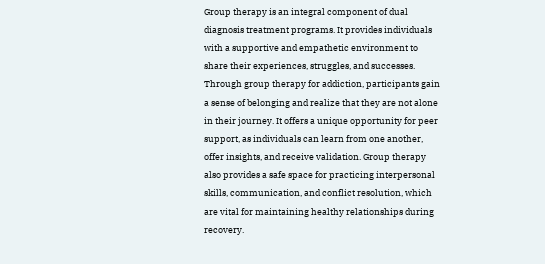Group therapy is an integral component of dual diagnosis treatment programs. It provides individuals with a supportive and empathetic environment to share their experiences, struggles, and successes. Through group therapy for addiction, participants gain a sense of belonging and realize that they are not alone in their journey. It offers a unique opportunity for peer support, as individuals can learn from one another, offer insights, and receive validation. Group therapy also provides a safe space for practicing interpersonal skills, communication, and conflict resolution, which are vital for maintaining healthy relationships during recovery.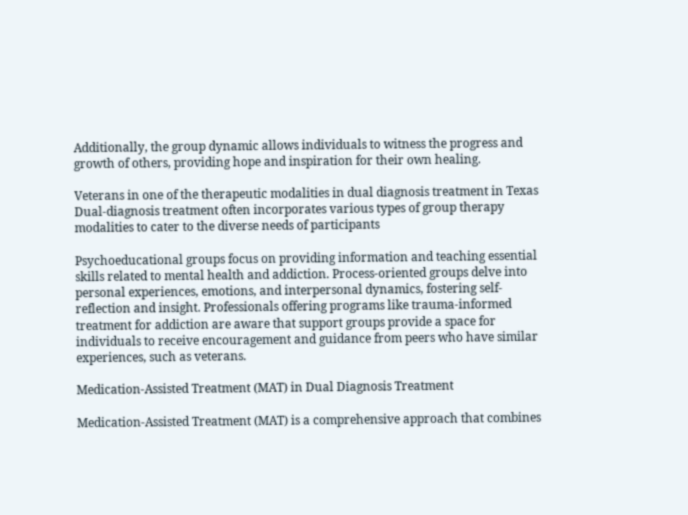Additionally, the group dynamic allows individuals to witness the progress and growth of others, providing hope and inspiration for their own healing.

Veterans in one of the therapeutic modalities in dual diagnosis treatment in Texas
Dual-diagnosis treatment often incorporates various types of group therapy modalities to cater to the diverse needs of participants

Psychoeducational groups focus on providing information and teaching essential skills related to mental health and addiction. Process-oriented groups delve into personal experiences, emotions, and interpersonal dynamics, fostering self-reflection and insight. Professionals offering programs like trauma-informed treatment for addiction are aware that support groups provide a space for individuals to receive encouragement and guidance from peers who have similar experiences, such as veterans.

Medication-Assisted Treatment (MAT) in Dual Diagnosis Treatment

Medication-Assisted Treatment (MAT) is a comprehensive approach that combines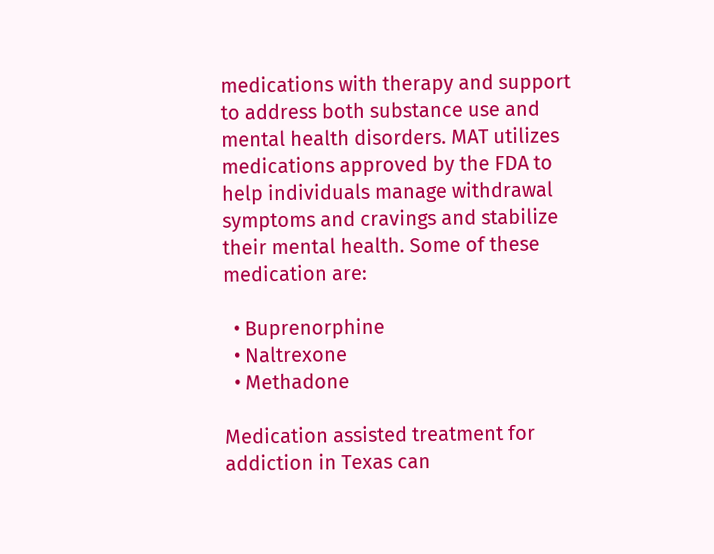medications with therapy and support to address both substance use and mental health disorders. MAT utilizes medications approved by the FDA to help individuals manage withdrawal symptoms and cravings and stabilize their mental health. Some of these medication are:

  • Buprenorphine
  • Naltrexone
  • Methadone

Medication assisted treatment for addiction in Texas can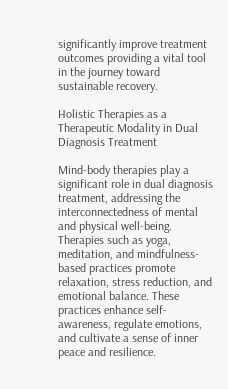significantly improve treatment outcomes providing a vital tool in the journey toward sustainable recovery.

Holistic Therapies as a Therapeutic Modality in Dual Diagnosis Treatment

Mind-body therapies play a significant role in dual diagnosis treatment, addressing the interconnectedness of mental and physical well-being. Therapies such as yoga, meditation, and mindfulness-based practices promote relaxation, stress reduction, and emotional balance. These practices enhance self-awareness, regulate emotions, and cultivate a sense of inner peace and resilience.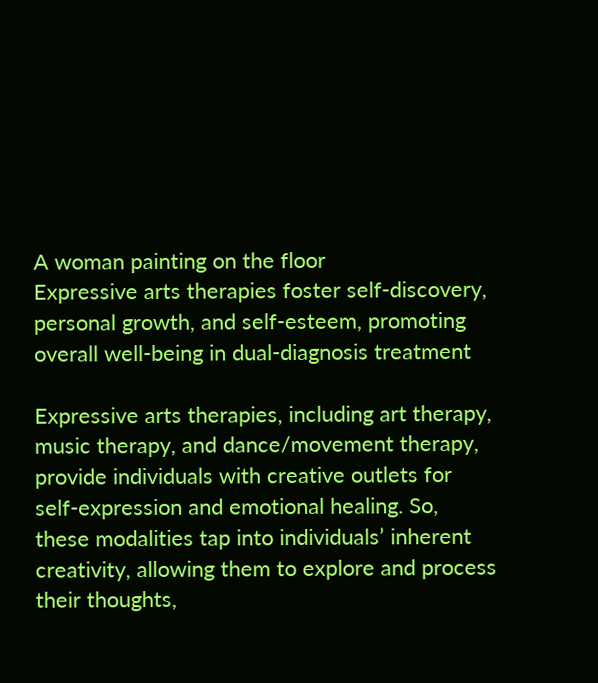A woman painting on the floor
Expressive arts therapies foster self-discovery, personal growth, and self-esteem, promoting overall well-being in dual-diagnosis treatment

Expressive arts therapies, including art therapy, music therapy, and dance/movement therapy, provide individuals with creative outlets for self-expression and emotional healing. So, these modalities tap into individuals’ inherent creativity, allowing them to explore and process their thoughts,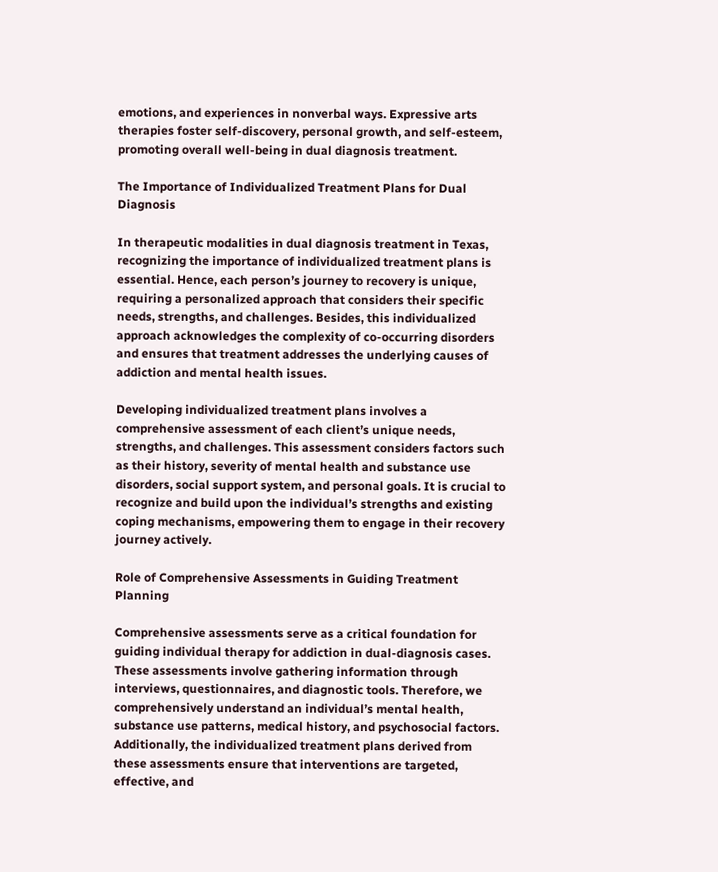emotions, and experiences in nonverbal ways. Expressive arts therapies foster self-discovery, personal growth, and self-esteem, promoting overall well-being in dual diagnosis treatment.

The Importance of Individualized Treatment Plans for Dual Diagnosis

In therapeutic modalities in dual diagnosis treatment in Texas, recognizing the importance of individualized treatment plans is essential. Hence, each person’s journey to recovery is unique, requiring a personalized approach that considers their specific needs, strengths, and challenges. Besides, this individualized approach acknowledges the complexity of co-occurring disorders and ensures that treatment addresses the underlying causes of addiction and mental health issues.

Developing individualized treatment plans involves a comprehensive assessment of each client’s unique needs, strengths, and challenges. This assessment considers factors such as their history, severity of mental health and substance use disorders, social support system, and personal goals. It is crucial to recognize and build upon the individual’s strengths and existing coping mechanisms, empowering them to engage in their recovery journey actively.

Role of Comprehensive Assessments in Guiding Treatment Planning

Comprehensive assessments serve as a critical foundation for guiding individual therapy for addiction in dual-diagnosis cases. These assessments involve gathering information through interviews, questionnaires, and diagnostic tools. Therefore, we comprehensively understand an individual’s mental health, substance use patterns, medical history, and psychosocial factors. Additionally, the individualized treatment plans derived from these assessments ensure that interventions are targeted, effective, and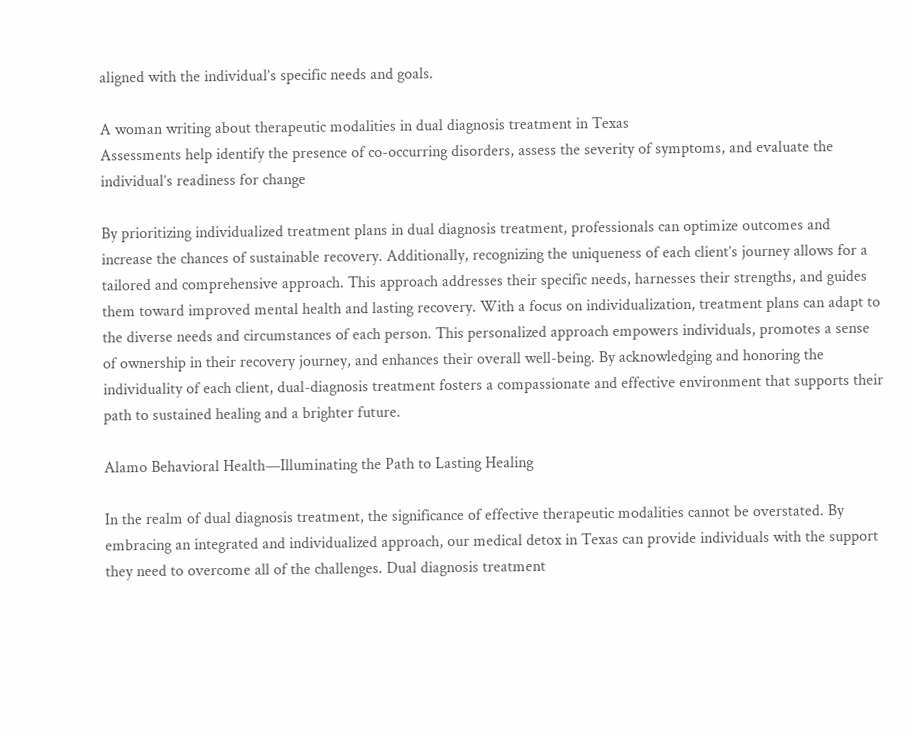aligned with the individual’s specific needs and goals.

A woman writing about therapeutic modalities in dual diagnosis treatment in Texas
Assessments help identify the presence of co-occurring disorders, assess the severity of symptoms, and evaluate the individual’s readiness for change

By prioritizing individualized treatment plans in dual diagnosis treatment, professionals can optimize outcomes and increase the chances of sustainable recovery. Additionally, recognizing the uniqueness of each client’s journey allows for a tailored and comprehensive approach. This approach addresses their specific needs, harnesses their strengths, and guides them toward improved mental health and lasting recovery. With a focus on individualization, treatment plans can adapt to the diverse needs and circumstances of each person. This personalized approach empowers individuals, promotes a sense of ownership in their recovery journey, and enhances their overall well-being. By acknowledging and honoring the individuality of each client, dual-diagnosis treatment fosters a compassionate and effective environment that supports their path to sustained healing and a brighter future.

Alamo Behavioral Health—Illuminating the Path to Lasting Healing

In the realm of dual diagnosis treatment, the significance of effective therapeutic modalities cannot be overstated. By embracing an integrated and individualized approach, our medical detox in Texas can provide individuals with the support they need to overcome all of the challenges. Dual diagnosis treatment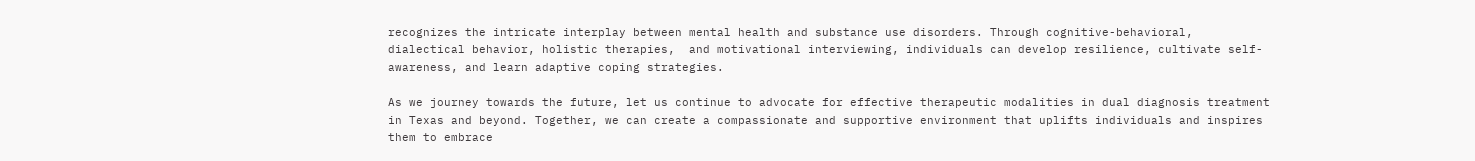recognizes the intricate interplay between mental health and substance use disorders. Through cognitive-behavioral, dialectical behavior, holistic therapies,  and motivational interviewing, individuals can develop resilience, cultivate self-awareness, and learn adaptive coping strategies.

As we journey towards the future, let us continue to advocate for effective therapeutic modalities in dual diagnosis treatment in Texas and beyond. Together, we can create a compassionate and supportive environment that uplifts individuals and inspires them to embrace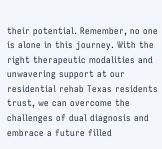their potential. Remember, no one is alone in this journey. With the right therapeutic modalities and unwavering support at our residential rehab Texas residents trust, we can overcome the challenges of dual diagnosis and embrace a future filled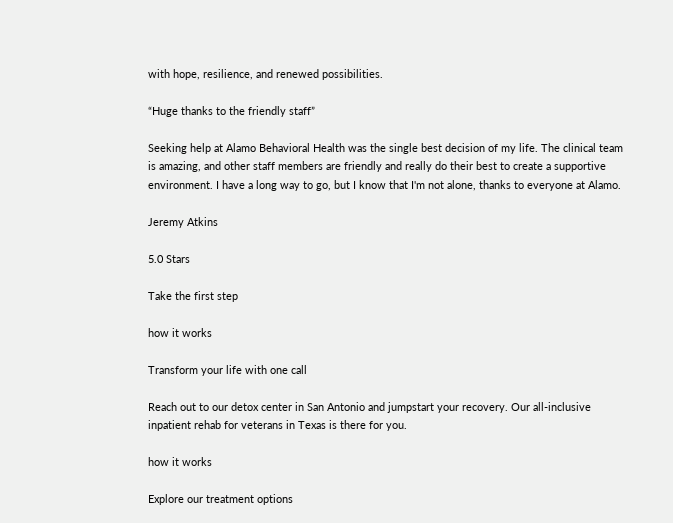with hope, resilience, and renewed possibilities.

“Huge thanks to the friendly staff”

Seeking help at Alamo Behavioral Health was the single best decision of my life. The clinical team is amazing, and other staff members are friendly and really do their best to create a supportive environment. I have a long way to go, but I know that I'm not alone, thanks to everyone at Alamo.

Jeremy Atkins

5.0 Stars

Take the first step

how it works

Transform your life with one call

Reach out to our detox center in San Antonio and jumpstart your recovery. Our all-inclusive inpatient rehab for veterans in Texas is there for you.

how it works

Explore our treatment options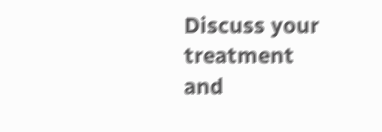Discuss your treatment and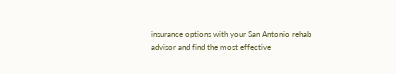insurance options with your San Antonio rehab advisor and find the most effective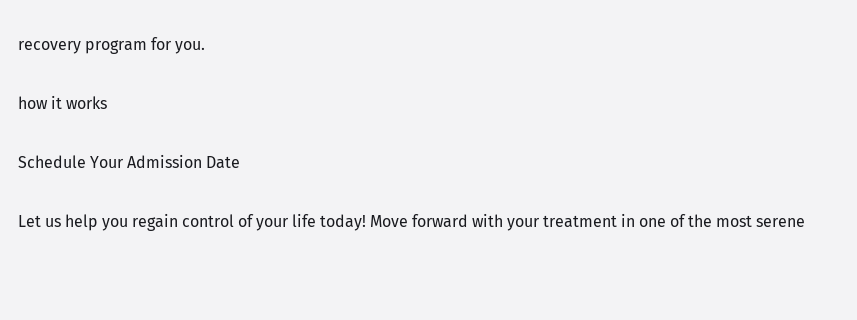recovery program for you.

how it works

Schedule Your Admission Date

Let us help you regain control of your life today! Move forward with your treatment in one of the most serene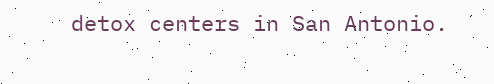detox centers in San Antonio.